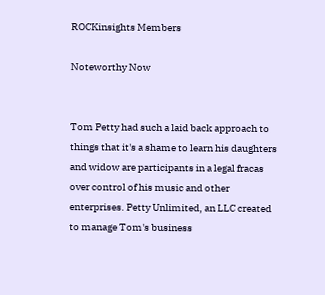ROCKinsights Members

Noteworthy Now


Tom Petty had such a laid back approach to things that it's a shame to learn his daughters and widow are participants in a legal fracas over control of his music and other enterprises. Petty Unlimited, an LLC created to manage Tom's business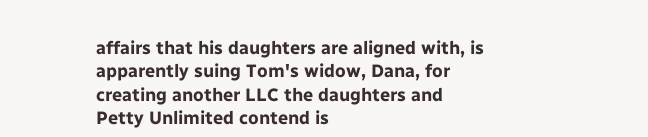affairs that his daughters are aligned with, is apparently suing Tom's widow, Dana, for creating another LLC the daughters and Petty Unlimited contend is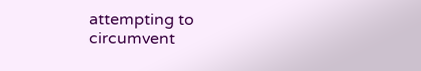attempting to circumvent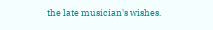the late musician's wishes.